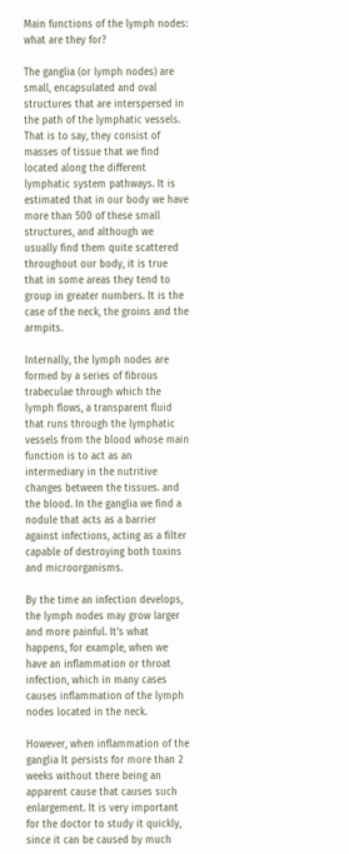Main functions of the lymph nodes: what are they for?

The ganglia (or lymph nodes) are small, encapsulated and oval structures that are interspersed in the path of the lymphatic vessels. That is to say, they consist of masses of tissue that we find located along the different lymphatic system pathways. It is estimated that in our body we have more than 500 of these small structures, and although we usually find them quite scattered throughout our body, it is true that in some areas they tend to group in greater numbers. It is the case of the neck, the groins and the armpits.

Internally, the lymph nodes are formed by a series of fibrous trabeculae through which the lymph flows, a transparent fluid that runs through the lymphatic vessels from the blood whose main function is to act as an intermediary in the nutritive changes between the tissues. and the blood. In the ganglia we find a nodule that acts as a barrier against infections, acting as a filter capable of destroying both toxins and microorganisms.

By the time an infection develops, the lymph nodes may grow larger and more painful. It's what happens, for example, when we have an inflammation or throat infection, which in many cases causes inflammation of the lymph nodes located in the neck.

However, when inflammation of the ganglia It persists for more than 2 weeks without there being an apparent cause that causes such enlargement. It is very important for the doctor to study it quickly, since it can be caused by much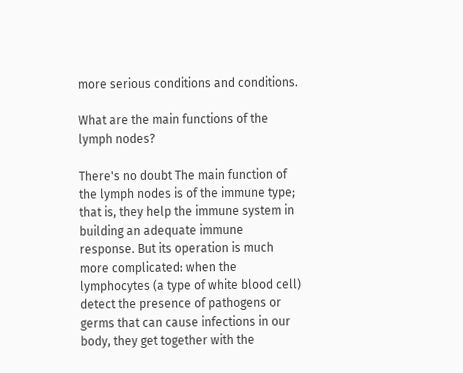more serious conditions and conditions.

What are the main functions of the lymph nodes?

There's no doubt The main function of the lymph nodes is of the immune type; that is, they help the immune system in building an adequate immune response. But its operation is much more complicated: when the lymphocytes (a type of white blood cell) detect the presence of pathogens or germs that can cause infections in our body, they get together with the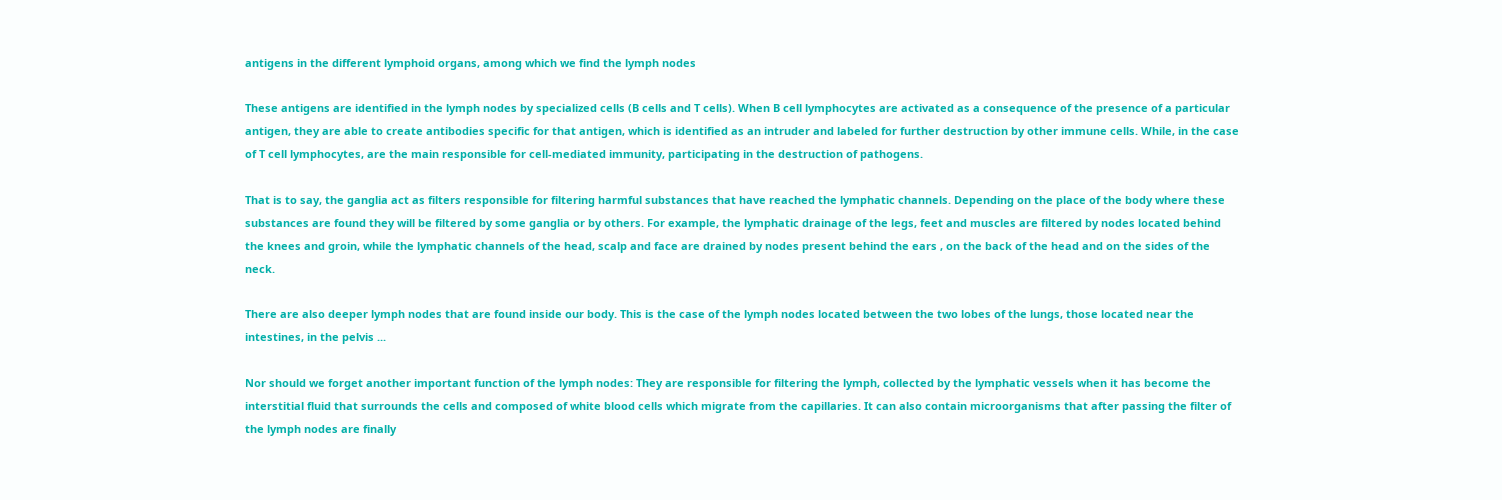antigens in the different lymphoid organs, among which we find the lymph nodes

These antigens are identified in the lymph nodes by specialized cells (B cells and T cells). When B cell lymphocytes are activated as a consequence of the presence of a particular antigen, they are able to create antibodies specific for that antigen, which is identified as an intruder and labeled for further destruction by other immune cells. While, in the case of T cell lymphocytes, are the main responsible for cell-mediated immunity, participating in the destruction of pathogens.

That is to say, the ganglia act as filters responsible for filtering harmful substances that have reached the lymphatic channels. Depending on the place of the body where these substances are found they will be filtered by some ganglia or by others. For example, the lymphatic drainage of the legs, feet and muscles are filtered by nodes located behind the knees and groin, while the lymphatic channels of the head, scalp and face are drained by nodes present behind the ears , on the back of the head and on the sides of the neck.

There are also deeper lymph nodes that are found inside our body. This is the case of the lymph nodes located between the two lobes of the lungs, those located near the intestines, in the pelvis ...

Nor should we forget another important function of the lymph nodes: They are responsible for filtering the lymph, collected by the lymphatic vessels when it has become the interstitial fluid that surrounds the cells and composed of white blood cells which migrate from the capillaries. It can also contain microorganisms that after passing the filter of the lymph nodes are finally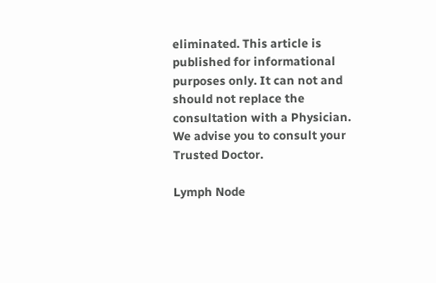eliminated. This article is published for informational purposes only. It can not and should not replace the consultation with a Physician. We advise you to consult your Trusted Doctor.

Lymph Node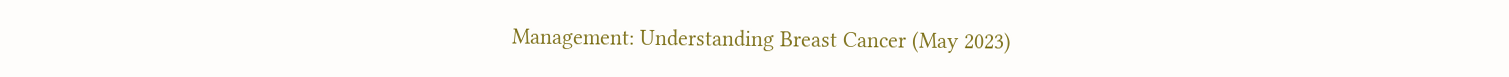Management: Understanding Breast Cancer (May 2023)